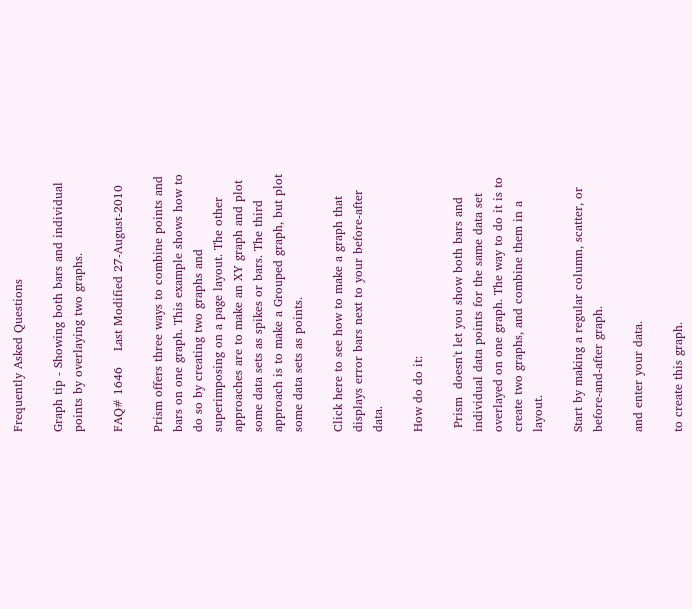Frequently Asked Questions

Graph tip - Showing both bars and individual points by overlaying two graphs.

FAQ# 1646    Last Modified 27-August-2010

Prism offers three ways to combine points and bars on one graph. This example shows how to do so by creating two graphs and superimposing on a page layout. The other approaches are to make an XY graph and plot some data sets as spikes or bars. The third approach is to make a Grouped graph, but plot some data sets as points.

Click here to see how to make a graph that displays error bars next to your before-after data.

How do do it:

 Prism  doesn't let you show both bars and individual data points for the same data set overlayed on one graph. The way to do it is to create two graphs, and combine them in a layout.

Start by making a regular column, scatter, or before-and-after graph.

and enter your data.

to create this graph.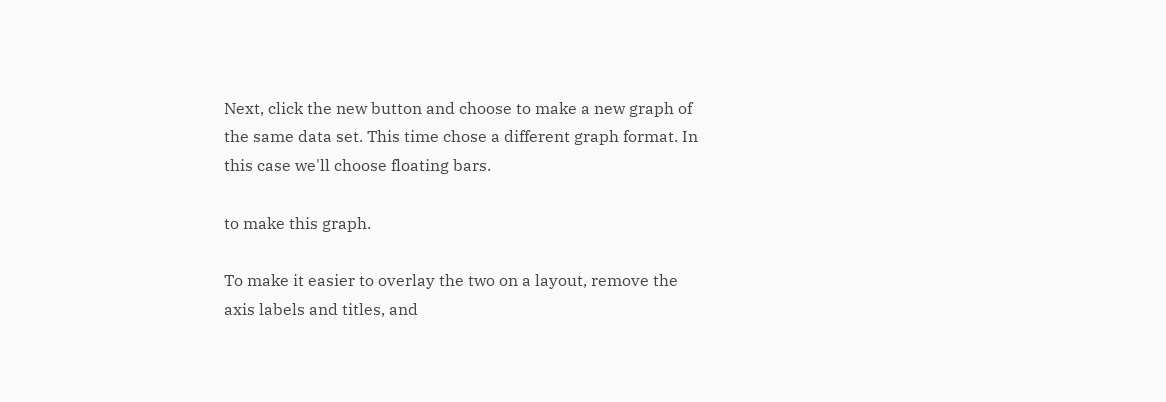Next, click the new button and choose to make a new graph of the same data set. This time chose a different graph format. In this case we'll choose floating bars.

to make this graph.

To make it easier to overlay the two on a layout, remove the axis labels and titles, and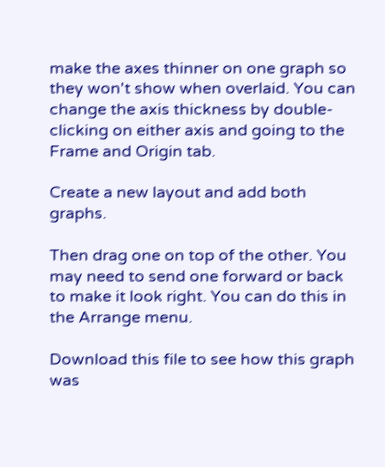make the axes thinner on one graph so they won't show when overlaid. You can change the axis thickness by double-clicking on either axis and going to the Frame and Origin tab.

Create a new layout and add both graphs.

Then drag one on top of the other. You may need to send one forward or back to make it look right. You can do this in the Arrange menu.

Download this file to see how this graph was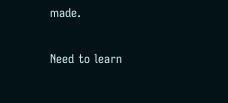made.


Need to learn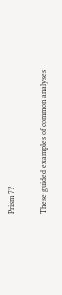Prism 7?

These guided examples of common analyses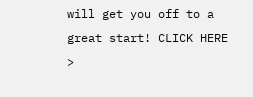will get you off to a great start! CLICK HERE >